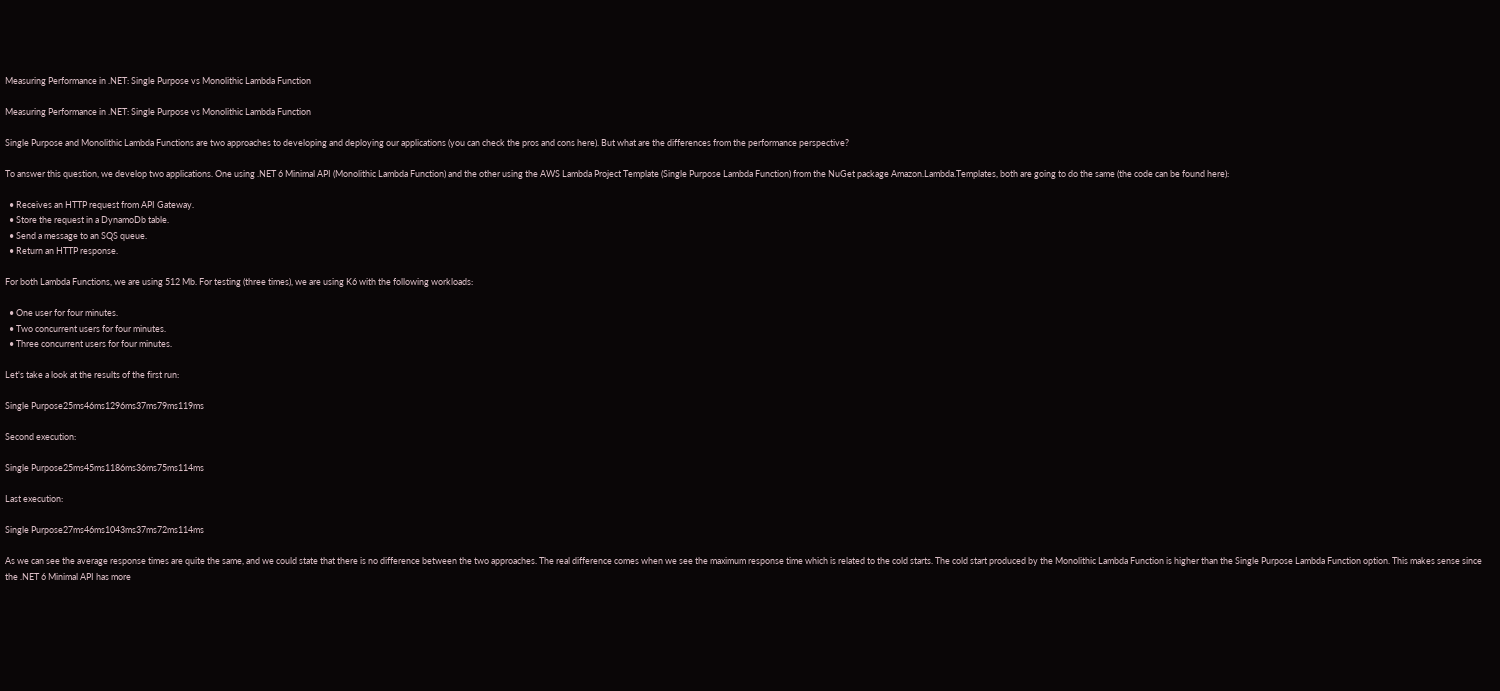Measuring Performance in .NET: Single Purpose vs Monolithic Lambda Function

Measuring Performance in .NET: Single Purpose vs Monolithic Lambda Function

Single Purpose and Monolithic Lambda Functions are two approaches to developing and deploying our applications (you can check the pros and cons here). But what are the differences from the performance perspective?

To answer this question, we develop two applications. One using .NET 6 Minimal API (Monolithic Lambda Function) and the other using the AWS Lambda Project Template (Single Purpose Lambda Function) from the NuGet package Amazon.Lambda.Templates, both are going to do the same (the code can be found here):

  • Receives an HTTP request from API Gateway.
  • Store the request in a DynamoDb table.
  • Send a message to an SQS queue.
  • Return an HTTP response.

For both Lambda Functions, we are using 512 Mb. For testing (three times), we are using K6 with the following workloads:

  • One user for four minutes.
  • Two concurrent users for four minutes.
  • Three concurrent users for four minutes.

Let's take a look at the results of the first run:

Single Purpose25ms46ms1296ms37ms79ms119ms

Second execution:

Single Purpose25ms45ms1186ms36ms75ms114ms

Last execution:

Single Purpose27ms46ms1043ms37ms72ms114ms

As we can see the average response times are quite the same, and we could state that there is no difference between the two approaches. The real difference comes when we see the maximum response time which is related to the cold starts. The cold start produced by the Monolithic Lambda Function is higher than the Single Purpose Lambda Function option. This makes sense since the .NET 6 Minimal API has more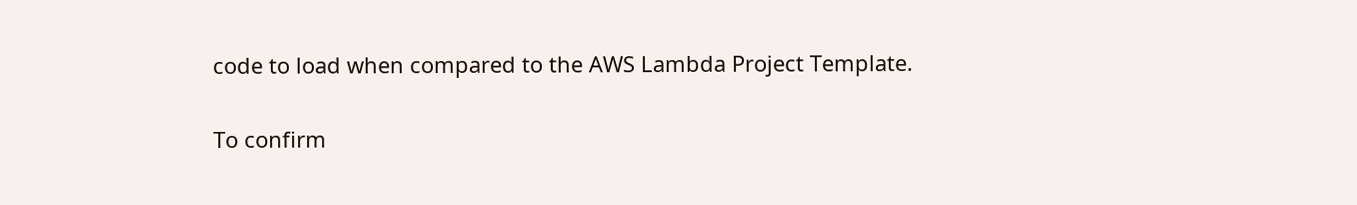code to load when compared to the AWS Lambda Project Template.

To confirm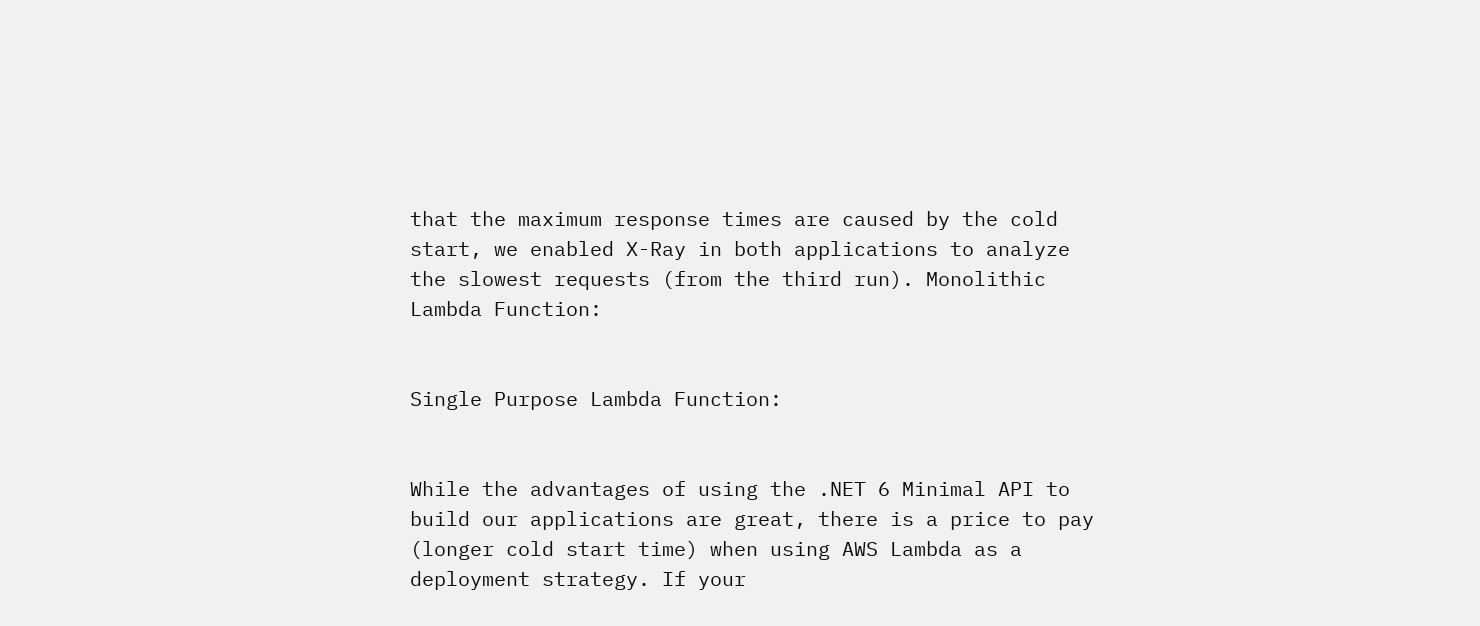that the maximum response times are caused by the cold start, we enabled X-Ray in both applications to analyze the slowest requests (from the third run). Monolithic Lambda Function:


Single Purpose Lambda Function:


While the advantages of using the .NET 6 Minimal API to build our applications are great, there is a price to pay (longer cold start time) when using AWS Lambda as a deployment strategy. If your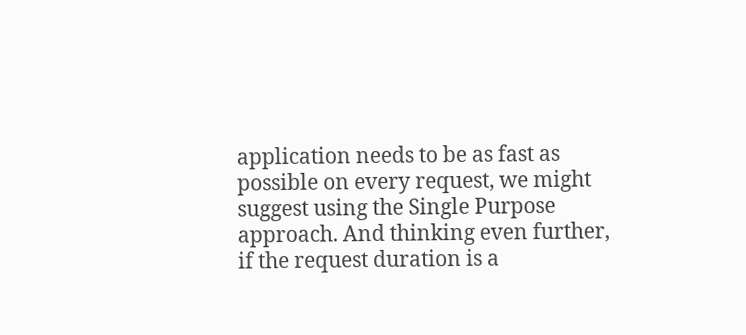application needs to be as fast as possible on every request, we might suggest using the Single Purpose approach. And thinking even further, if the request duration is a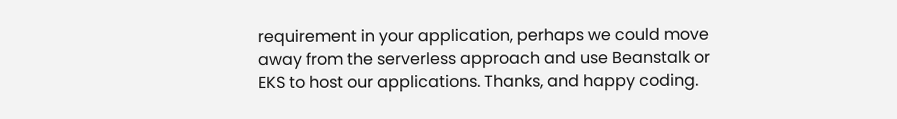requirement in your application, perhaps we could move away from the serverless approach and use Beanstalk or EKS to host our applications. Thanks, and happy coding.